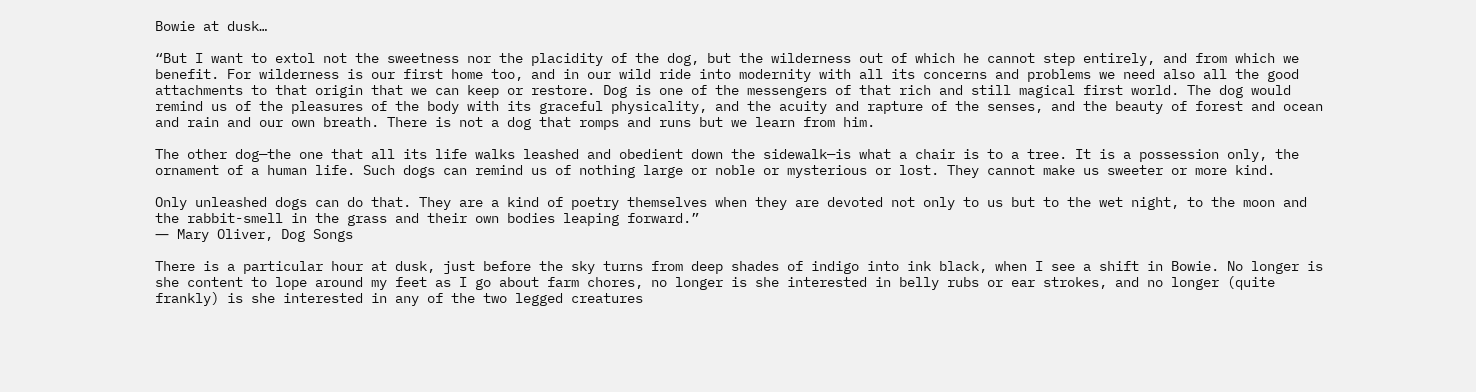Bowie at dusk…

“But I want to extol not the sweetness nor the placidity of the dog, but the wilderness out of which he cannot step entirely, and from which we benefit. For wilderness is our first home too, and in our wild ride into modernity with all its concerns and problems we need also all the good attachments to that origin that we can keep or restore. Dog is one of the messengers of that rich and still magical first world. The dog would remind us of the pleasures of the body with its graceful physicality, and the acuity and rapture of the senses, and the beauty of forest and ocean and rain and our own breath. There is not a dog that romps and runs but we learn from him.

The other dog—the one that all its life walks leashed and obedient down the sidewalk—is what a chair is to a tree. It is a possession only, the ornament of a human life. Such dogs can remind us of nothing large or noble or mysterious or lost. They cannot make us sweeter or more kind.

Only unleashed dogs can do that. They are a kind of poetry themselves when they are devoted not only to us but to the wet night, to the moon and the rabbit-smell in the grass and their own bodies leaping forward.”
― Mary Oliver, Dog Songs

There is a particular hour at dusk, just before the sky turns from deep shades of indigo into ink black, when I see a shift in Bowie. No longer is she content to lope around my feet as I go about farm chores, no longer is she interested in belly rubs or ear strokes, and no longer (quite frankly) is she interested in any of the two legged creatures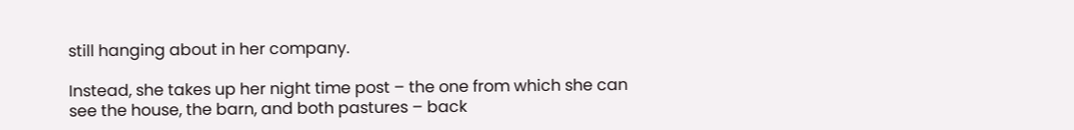still hanging about in her company.

Instead, she takes up her night time post – the one from which she can see the house, the barn, and both pastures – back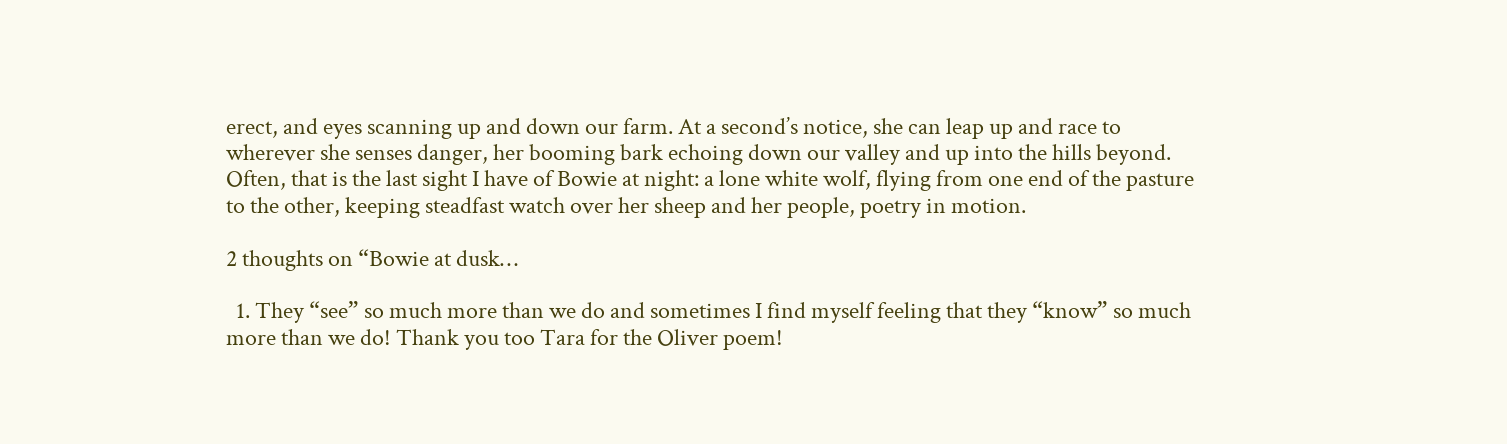erect, and eyes scanning up and down our farm. At a second’s notice, she can leap up and race to wherever she senses danger, her booming bark echoing down our valley and up into the hills beyond. Often, that is the last sight I have of Bowie at night: a lone white wolf, flying from one end of the pasture to the other, keeping steadfast watch over her sheep and her people, poetry in motion.

2 thoughts on “Bowie at dusk…

  1. They “see” so much more than we do and sometimes I find myself feeling that they “know” so much more than we do! Thank you too Tara for the Oliver poem!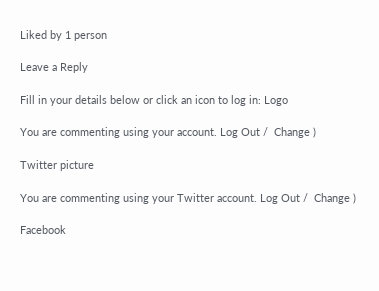Liked by 1 person

Leave a Reply

Fill in your details below or click an icon to log in: Logo

You are commenting using your account. Log Out /  Change )

Twitter picture

You are commenting using your Twitter account. Log Out /  Change )

Facebook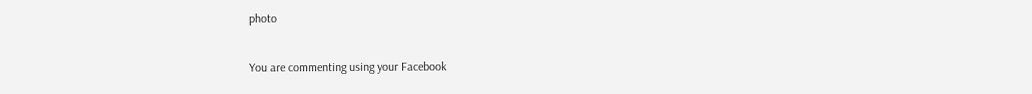photo

You are commenting using your Facebook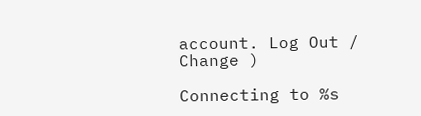account. Log Out /  Change )

Connecting to %s